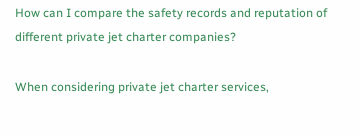How can I compare the safety records and reputation of different private jet charter companies?

When considering private jet charter services,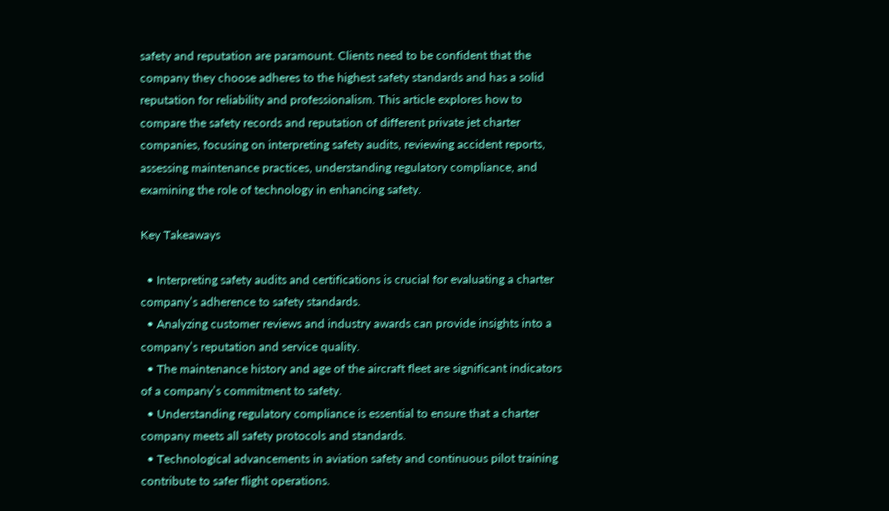safety and reputation are paramount. Clients need to be confident that the company they choose adheres to the highest safety standards and has a solid reputation for reliability and professionalism. This article explores how to compare the safety records and reputation of different private jet charter companies, focusing on interpreting safety audits, reviewing accident reports, assessing maintenance practices, understanding regulatory compliance, and examining the role of technology in enhancing safety.

Key Takeaways

  • Interpreting safety audits and certifications is crucial for evaluating a charter company’s adherence to safety standards.
  • Analyzing customer reviews and industry awards can provide insights into a company’s reputation and service quality.
  • The maintenance history and age of the aircraft fleet are significant indicators of a company’s commitment to safety.
  • Understanding regulatory compliance is essential to ensure that a charter company meets all safety protocols and standards.
  • Technological advancements in aviation safety and continuous pilot training contribute to safer flight operations.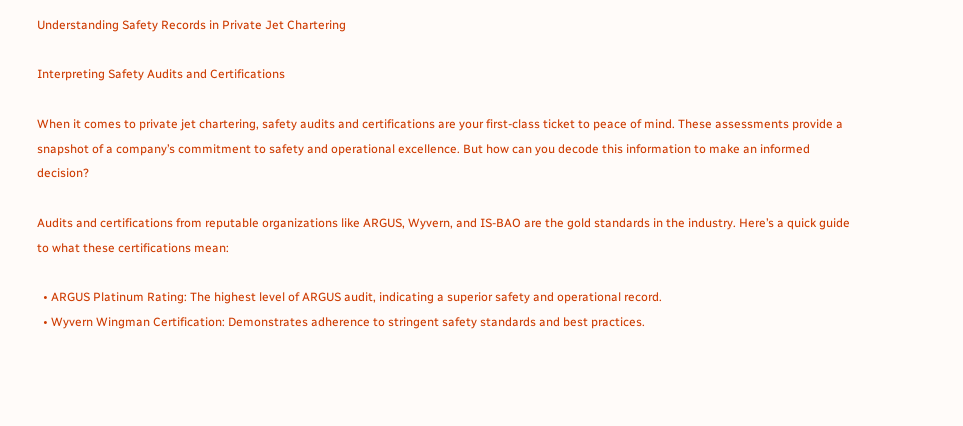Understanding Safety Records in Private Jet Chartering

Interpreting Safety Audits and Certifications

When it comes to private jet chartering, safety audits and certifications are your first-class ticket to peace of mind. These assessments provide a snapshot of a company’s commitment to safety and operational excellence. But how can you decode this information to make an informed decision?

Audits and certifications from reputable organizations like ARGUS, Wyvern, and IS-BAO are the gold standards in the industry. Here’s a quick guide to what these certifications mean:

  • ARGUS Platinum Rating: The highest level of ARGUS audit, indicating a superior safety and operational record.
  • Wyvern Wingman Certification: Demonstrates adherence to stringent safety standards and best practices.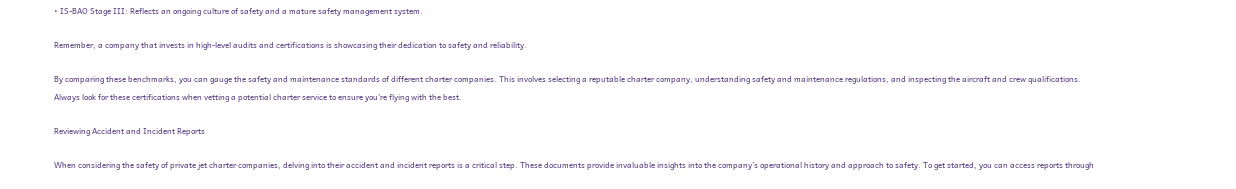• IS-BAO Stage III: Reflects an ongoing culture of safety and a mature safety management system.

Remember, a company that invests in high-level audits and certifications is showcasing their dedication to safety and reliability.

By comparing these benchmarks, you can gauge the safety and maintenance standards of different charter companies. This involves selecting a reputable charter company, understanding safety and maintenance regulations, and inspecting the aircraft and crew qualifications. Always look for these certifications when vetting a potential charter service to ensure you’re flying with the best.

Reviewing Accident and Incident Reports

When considering the safety of private jet charter companies, delving into their accident and incident reports is a critical step. These documents provide invaluable insights into the company’s operational history and approach to safety. To get started, you can access reports through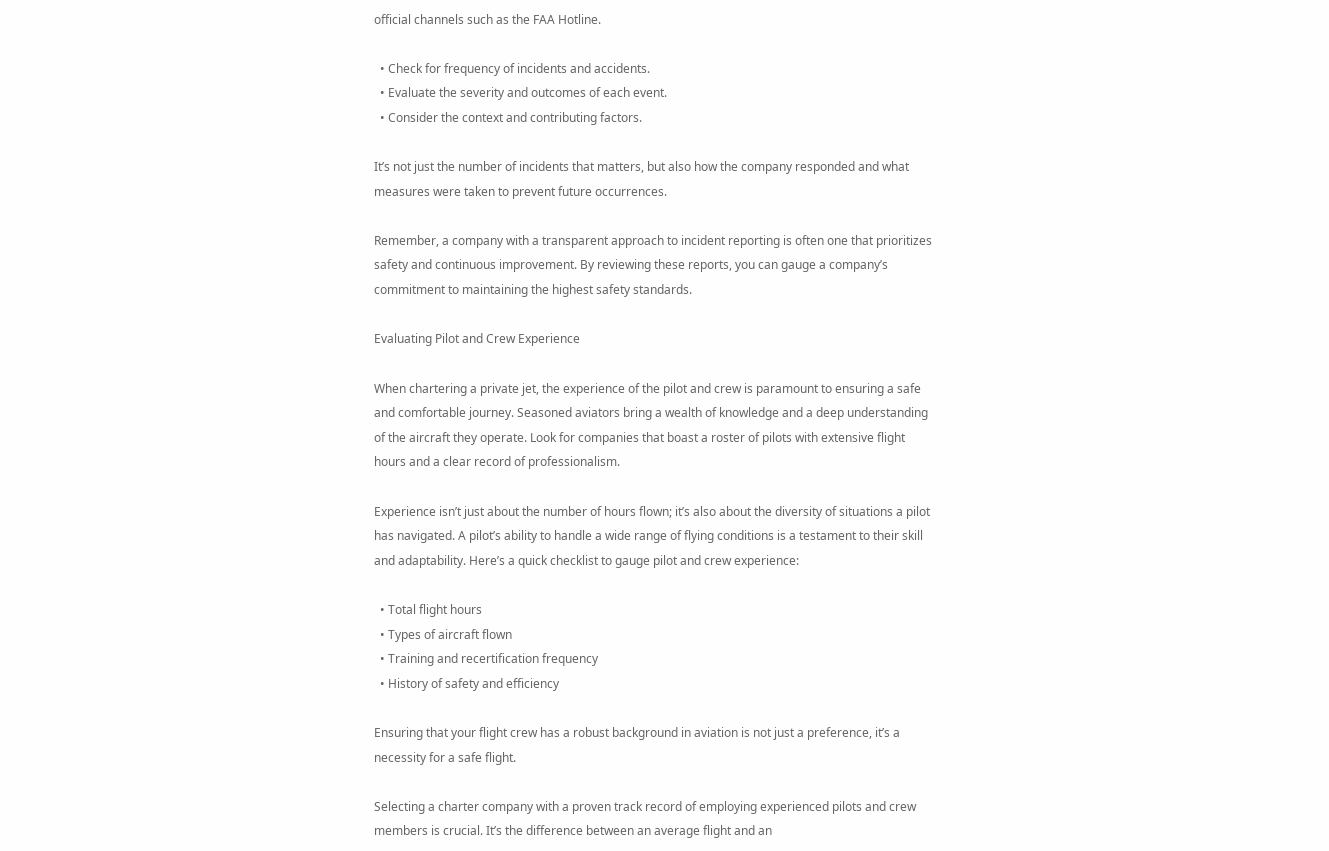official channels such as the FAA Hotline.

  • Check for frequency of incidents and accidents.
  • Evaluate the severity and outcomes of each event.
  • Consider the context and contributing factors.

It’s not just the number of incidents that matters, but also how the company responded and what measures were taken to prevent future occurrences.

Remember, a company with a transparent approach to incident reporting is often one that prioritizes safety and continuous improvement. By reviewing these reports, you can gauge a company’s commitment to maintaining the highest safety standards.

Evaluating Pilot and Crew Experience

When chartering a private jet, the experience of the pilot and crew is paramount to ensuring a safe and comfortable journey. Seasoned aviators bring a wealth of knowledge and a deep understanding of the aircraft they operate. Look for companies that boast a roster of pilots with extensive flight hours and a clear record of professionalism.

Experience isn’t just about the number of hours flown; it’s also about the diversity of situations a pilot has navigated. A pilot’s ability to handle a wide range of flying conditions is a testament to their skill and adaptability. Here’s a quick checklist to gauge pilot and crew experience:

  • Total flight hours
  • Types of aircraft flown
  • Training and recertification frequency
  • History of safety and efficiency

Ensuring that your flight crew has a robust background in aviation is not just a preference, it’s a necessity for a safe flight.

Selecting a charter company with a proven track record of employing experienced pilots and crew members is crucial. It’s the difference between an average flight and an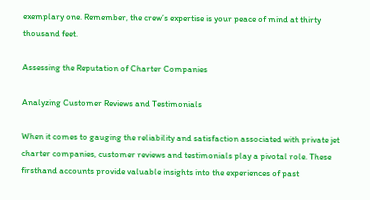exemplary one. Remember, the crew’s expertise is your peace of mind at thirty thousand feet.

Assessing the Reputation of Charter Companies

Analyzing Customer Reviews and Testimonials

When it comes to gauging the reliability and satisfaction associated with private jet charter companies, customer reviews and testimonials play a pivotal role. These firsthand accounts provide valuable insights into the experiences of past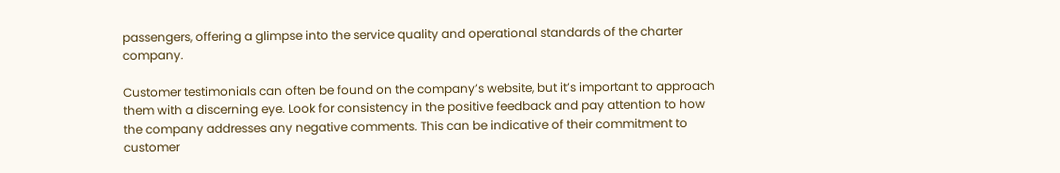passengers, offering a glimpse into the service quality and operational standards of the charter company.

Customer testimonials can often be found on the company’s website, but it’s important to approach them with a discerning eye. Look for consistency in the positive feedback and pay attention to how the company addresses any negative comments. This can be indicative of their commitment to customer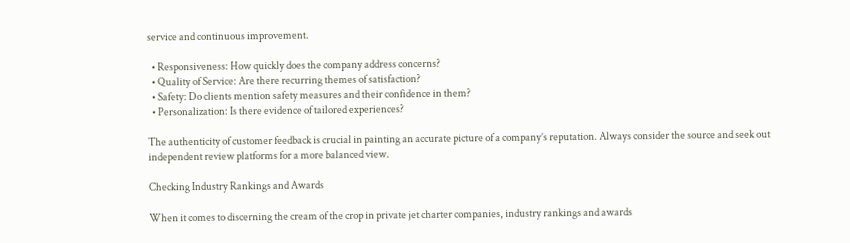service and continuous improvement.

  • Responsiveness: How quickly does the company address concerns?
  • Quality of Service: Are there recurring themes of satisfaction?
  • Safety: Do clients mention safety measures and their confidence in them?
  • Personalization: Is there evidence of tailored experiences?

The authenticity of customer feedback is crucial in painting an accurate picture of a company’s reputation. Always consider the source and seek out independent review platforms for a more balanced view.

Checking Industry Rankings and Awards

When it comes to discerning the cream of the crop in private jet charter companies, industry rankings and awards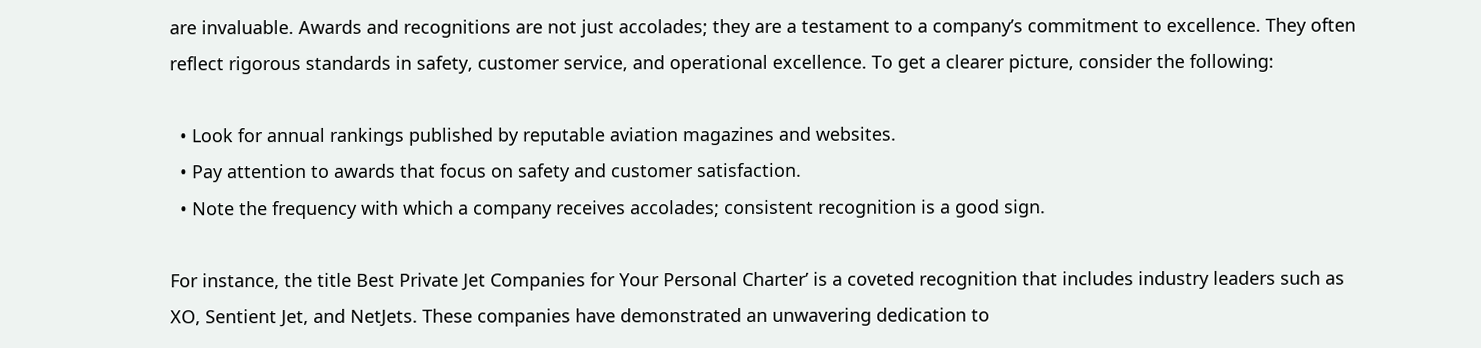are invaluable. Awards and recognitions are not just accolades; they are a testament to a company’s commitment to excellence. They often reflect rigorous standards in safety, customer service, and operational excellence. To get a clearer picture, consider the following:

  • Look for annual rankings published by reputable aviation magazines and websites.
  • Pay attention to awards that focus on safety and customer satisfaction.
  • Note the frequency with which a company receives accolades; consistent recognition is a good sign.

For instance, the title Best Private Jet Companies for Your Personal Charter’ is a coveted recognition that includes industry leaders such as XO, Sentient Jet, and NetJets. These companies have demonstrated an unwavering dedication to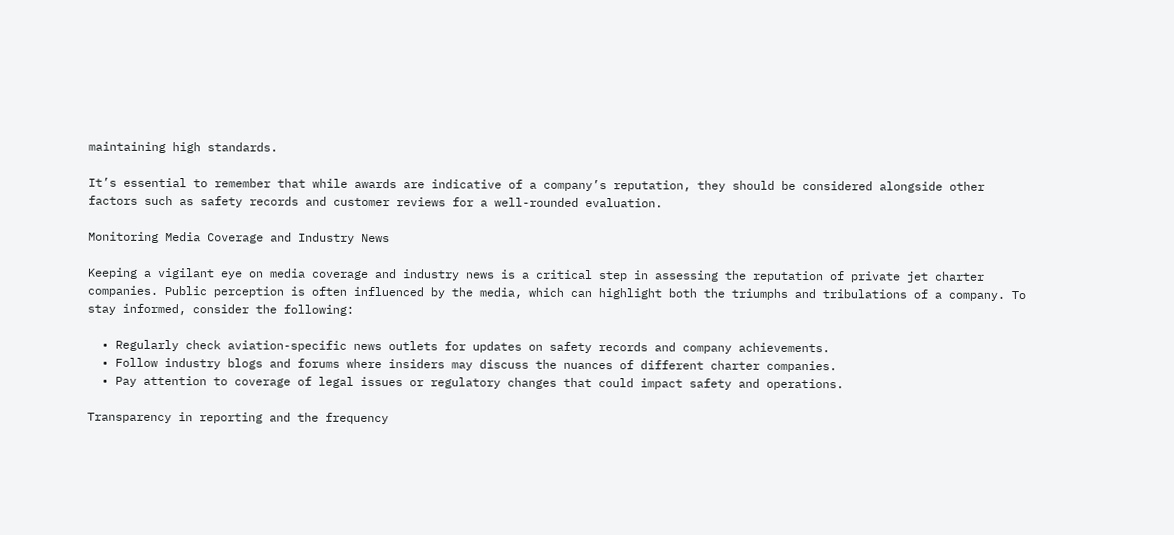maintaining high standards.

It’s essential to remember that while awards are indicative of a company’s reputation, they should be considered alongside other factors such as safety records and customer reviews for a well-rounded evaluation.

Monitoring Media Coverage and Industry News

Keeping a vigilant eye on media coverage and industry news is a critical step in assessing the reputation of private jet charter companies. Public perception is often influenced by the media, which can highlight both the triumphs and tribulations of a company. To stay informed, consider the following:

  • Regularly check aviation-specific news outlets for updates on safety records and company achievements.
  • Follow industry blogs and forums where insiders may discuss the nuances of different charter companies.
  • Pay attention to coverage of legal issues or regulatory changes that could impact safety and operations.

Transparency in reporting and the frequency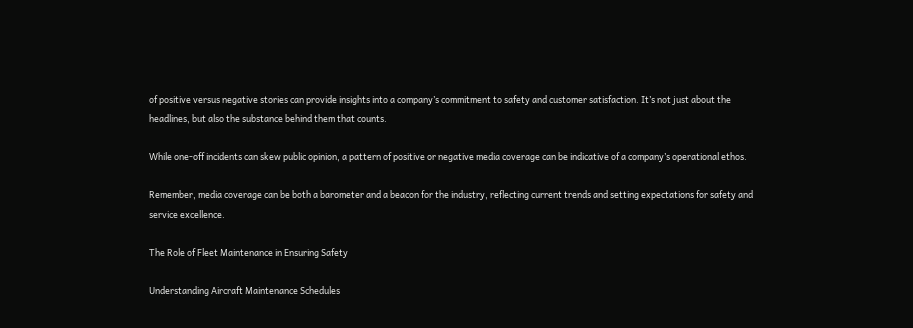of positive versus negative stories can provide insights into a company’s commitment to safety and customer satisfaction. It’s not just about the headlines, but also the substance behind them that counts.

While one-off incidents can skew public opinion, a pattern of positive or negative media coverage can be indicative of a company’s operational ethos.

Remember, media coverage can be both a barometer and a beacon for the industry, reflecting current trends and setting expectations for safety and service excellence.

The Role of Fleet Maintenance in Ensuring Safety

Understanding Aircraft Maintenance Schedules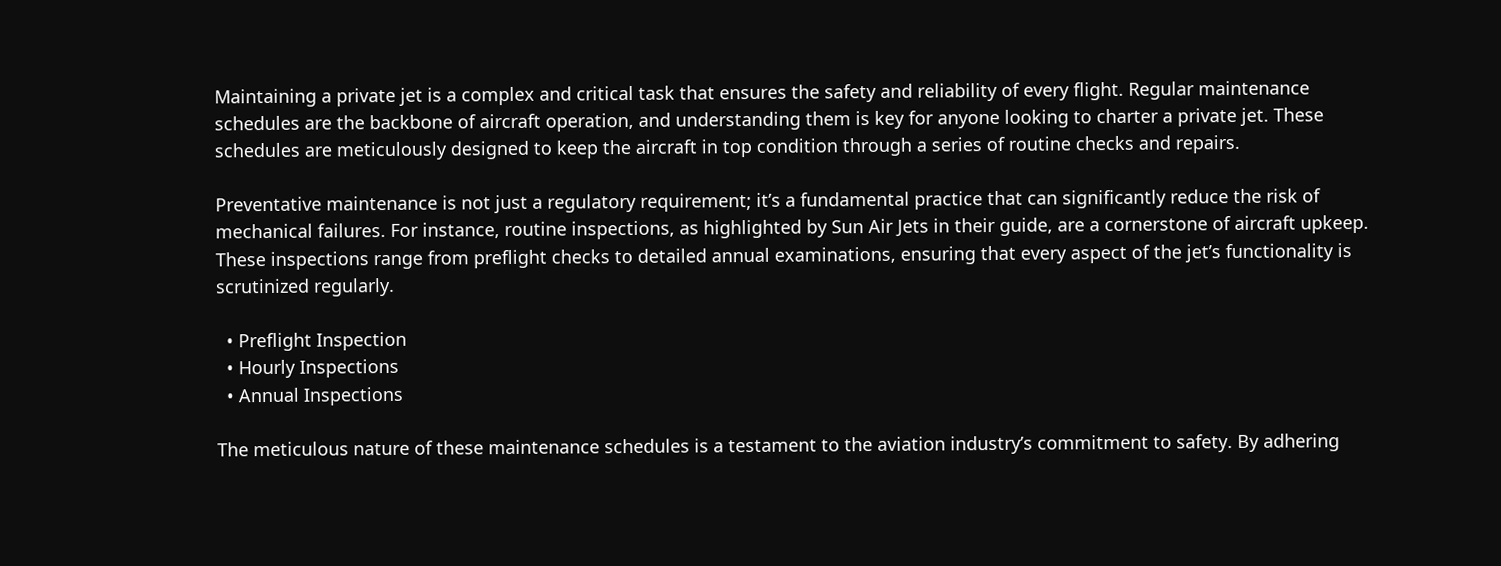Maintaining a private jet is a complex and critical task that ensures the safety and reliability of every flight. Regular maintenance schedules are the backbone of aircraft operation, and understanding them is key for anyone looking to charter a private jet. These schedules are meticulously designed to keep the aircraft in top condition through a series of routine checks and repairs.

Preventative maintenance is not just a regulatory requirement; it’s a fundamental practice that can significantly reduce the risk of mechanical failures. For instance, routine inspections, as highlighted by Sun Air Jets in their guide, are a cornerstone of aircraft upkeep. These inspections range from preflight checks to detailed annual examinations, ensuring that every aspect of the jet’s functionality is scrutinized regularly.

  • Preflight Inspection
  • Hourly Inspections
  • Annual Inspections

The meticulous nature of these maintenance schedules is a testament to the aviation industry’s commitment to safety. By adhering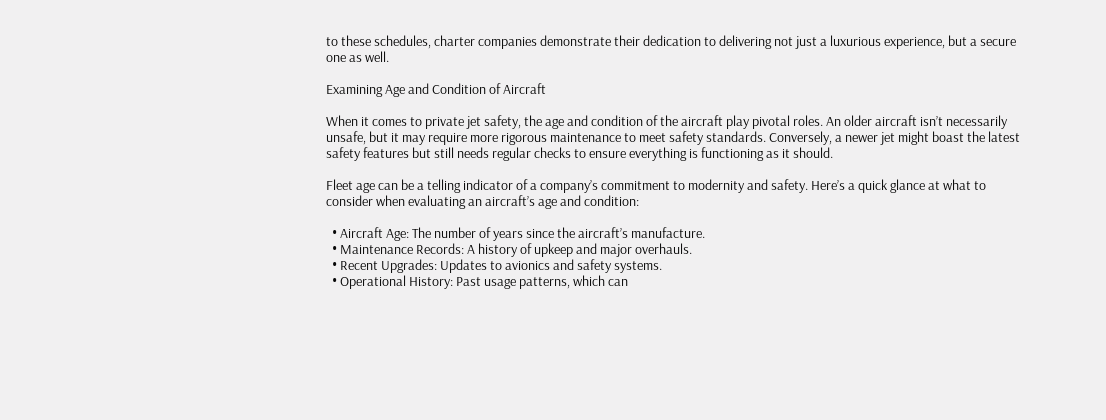to these schedules, charter companies demonstrate their dedication to delivering not just a luxurious experience, but a secure one as well.

Examining Age and Condition of Aircraft

When it comes to private jet safety, the age and condition of the aircraft play pivotal roles. An older aircraft isn’t necessarily unsafe, but it may require more rigorous maintenance to meet safety standards. Conversely, a newer jet might boast the latest safety features but still needs regular checks to ensure everything is functioning as it should.

Fleet age can be a telling indicator of a company’s commitment to modernity and safety. Here’s a quick glance at what to consider when evaluating an aircraft’s age and condition:

  • Aircraft Age: The number of years since the aircraft’s manufacture.
  • Maintenance Records: A history of upkeep and major overhauls.
  • Recent Upgrades: Updates to avionics and safety systems.
  • Operational History: Past usage patterns, which can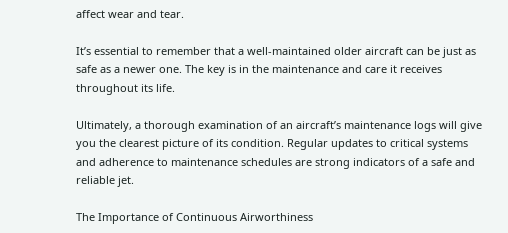affect wear and tear.

It’s essential to remember that a well-maintained older aircraft can be just as safe as a newer one. The key is in the maintenance and care it receives throughout its life.

Ultimately, a thorough examination of an aircraft’s maintenance logs will give you the clearest picture of its condition. Regular updates to critical systems and adherence to maintenance schedules are strong indicators of a safe and reliable jet.

The Importance of Continuous Airworthiness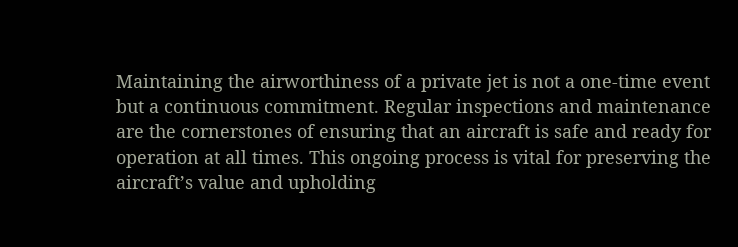Maintaining the airworthiness of a private jet is not a one-time event but a continuous commitment. Regular inspections and maintenance are the cornerstones of ensuring that an aircraft is safe and ready for operation at all times. This ongoing process is vital for preserving the aircraft’s value and upholding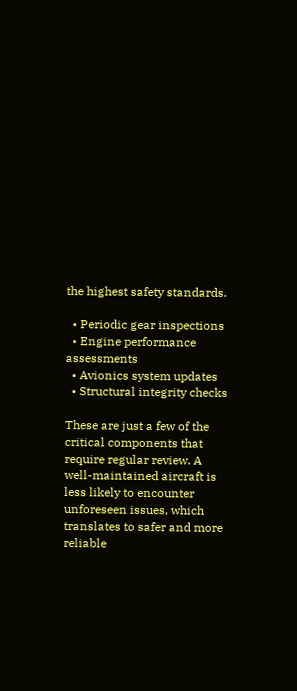the highest safety standards.

  • Periodic gear inspections
  • Engine performance assessments
  • Avionics system updates
  • Structural integrity checks

These are just a few of the critical components that require regular review. A well-maintained aircraft is less likely to encounter unforeseen issues, which translates to safer and more reliable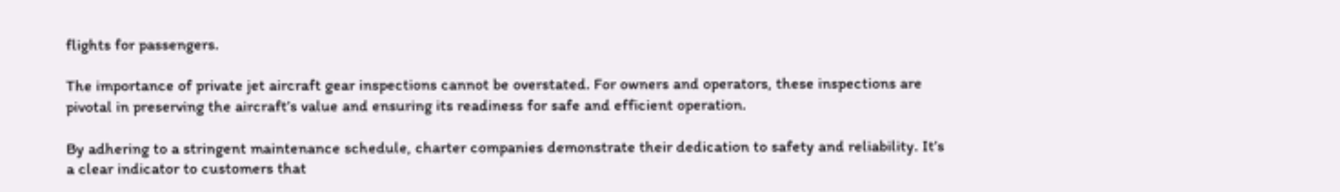flights for passengers.

The importance of private jet aircraft gear inspections cannot be overstated. For owners and operators, these inspections are pivotal in preserving the aircraft’s value and ensuring its readiness for safe and efficient operation.

By adhering to a stringent maintenance schedule, charter companies demonstrate their dedication to safety and reliability. It’s a clear indicator to customers that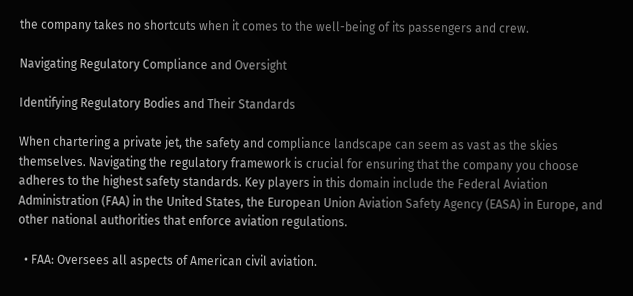the company takes no shortcuts when it comes to the well-being of its passengers and crew.

Navigating Regulatory Compliance and Oversight

Identifying Regulatory Bodies and Their Standards

When chartering a private jet, the safety and compliance landscape can seem as vast as the skies themselves. Navigating the regulatory framework is crucial for ensuring that the company you choose adheres to the highest safety standards. Key players in this domain include the Federal Aviation Administration (FAA) in the United States, the European Union Aviation Safety Agency (EASA) in Europe, and other national authorities that enforce aviation regulations.

  • FAA: Oversees all aspects of American civil aviation.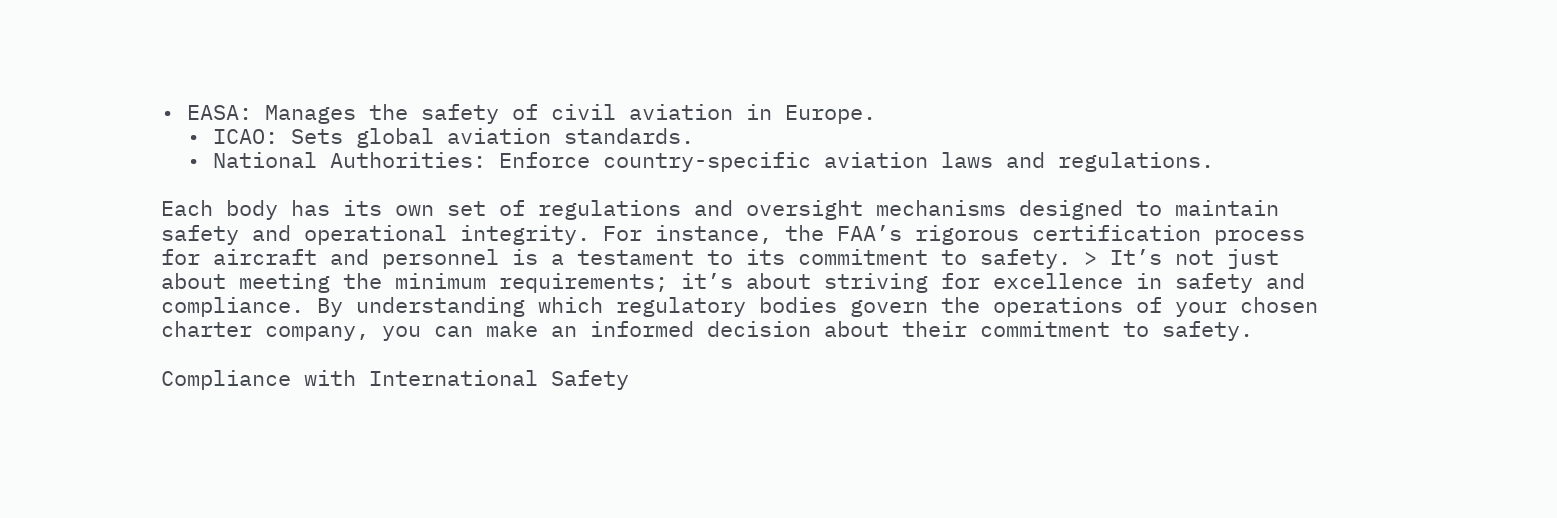• EASA: Manages the safety of civil aviation in Europe.
  • ICAO: Sets global aviation standards.
  • National Authorities: Enforce country-specific aviation laws and regulations.

Each body has its own set of regulations and oversight mechanisms designed to maintain safety and operational integrity. For instance, the FAA’s rigorous certification process for aircraft and personnel is a testament to its commitment to safety. > It’s not just about meeting the minimum requirements; it’s about striving for excellence in safety and compliance. By understanding which regulatory bodies govern the operations of your chosen charter company, you can make an informed decision about their commitment to safety.

Compliance with International Safety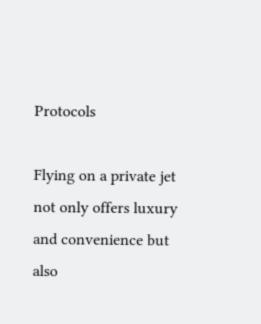Protocols

Flying on a private jet not only offers luxury and convenience but also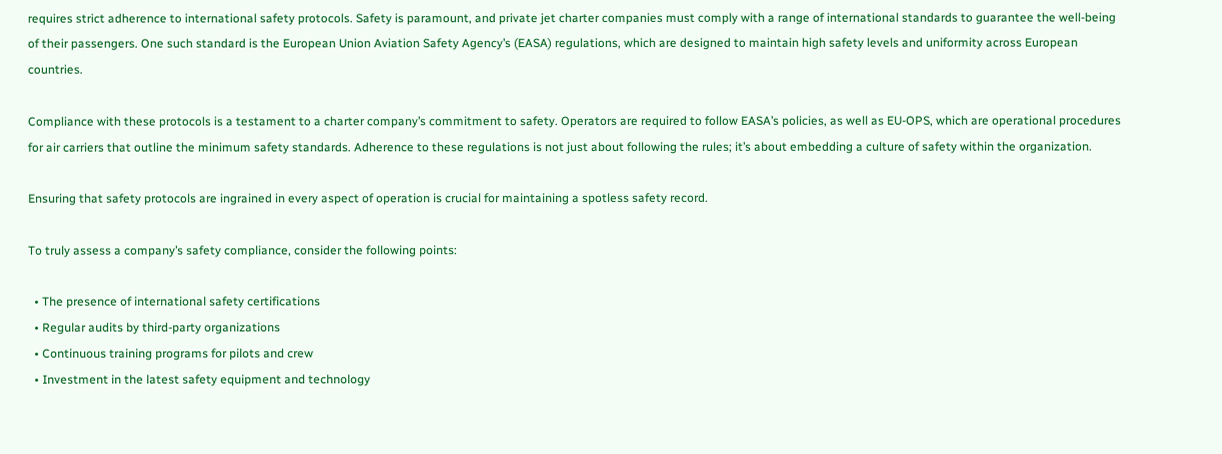requires strict adherence to international safety protocols. Safety is paramount, and private jet charter companies must comply with a range of international standards to guarantee the well-being of their passengers. One such standard is the European Union Aviation Safety Agency’s (EASA) regulations, which are designed to maintain high safety levels and uniformity across European countries.

Compliance with these protocols is a testament to a charter company’s commitment to safety. Operators are required to follow EASA’s policies, as well as EU-OPS, which are operational procedures for air carriers that outline the minimum safety standards. Adherence to these regulations is not just about following the rules; it’s about embedding a culture of safety within the organization.

Ensuring that safety protocols are ingrained in every aspect of operation is crucial for maintaining a spotless safety record.

To truly assess a company’s safety compliance, consider the following points:

  • The presence of international safety certifications
  • Regular audits by third-party organizations
  • Continuous training programs for pilots and crew
  • Investment in the latest safety equipment and technology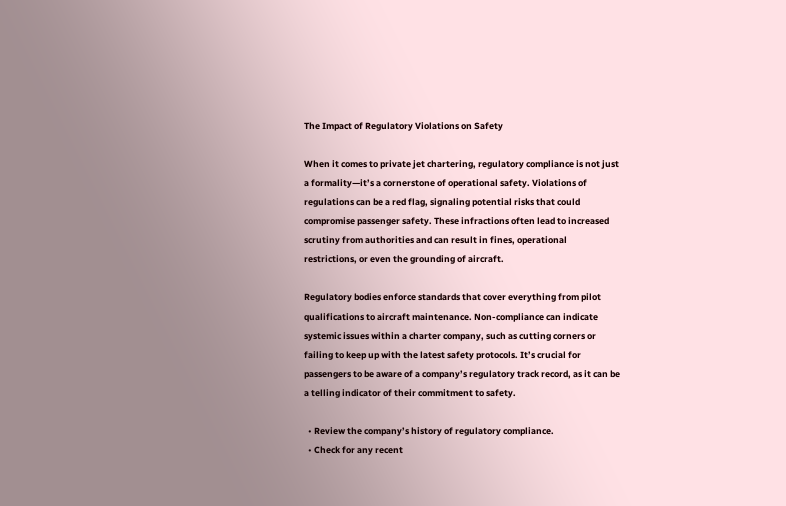The Impact of Regulatory Violations on Safety

When it comes to private jet chartering, regulatory compliance is not just a formality—it’s a cornerstone of operational safety. Violations of regulations can be a red flag, signaling potential risks that could compromise passenger safety. These infractions often lead to increased scrutiny from authorities and can result in fines, operational restrictions, or even the grounding of aircraft.

Regulatory bodies enforce standards that cover everything from pilot qualifications to aircraft maintenance. Non-compliance can indicate systemic issues within a charter company, such as cutting corners or failing to keep up with the latest safety protocols. It’s crucial for passengers to be aware of a company’s regulatory track record, as it can be a telling indicator of their commitment to safety.

  • Review the company’s history of regulatory compliance.
  • Check for any recent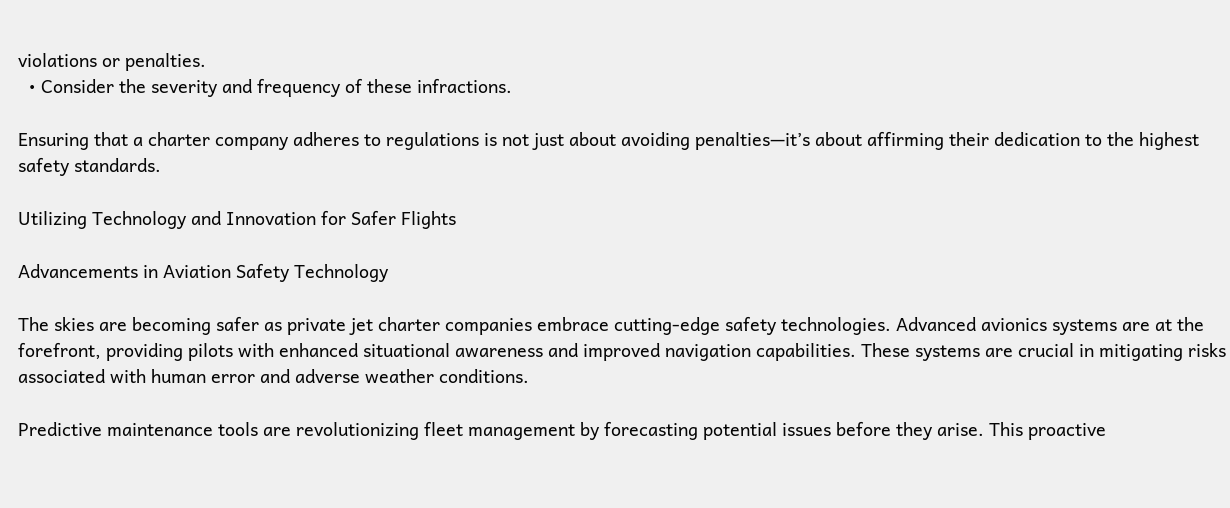violations or penalties.
  • Consider the severity and frequency of these infractions.

Ensuring that a charter company adheres to regulations is not just about avoiding penalties—it’s about affirming their dedication to the highest safety standards.

Utilizing Technology and Innovation for Safer Flights

Advancements in Aviation Safety Technology

The skies are becoming safer as private jet charter companies embrace cutting-edge safety technologies. Advanced avionics systems are at the forefront, providing pilots with enhanced situational awareness and improved navigation capabilities. These systems are crucial in mitigating risks associated with human error and adverse weather conditions.

Predictive maintenance tools are revolutionizing fleet management by forecasting potential issues before they arise. This proactive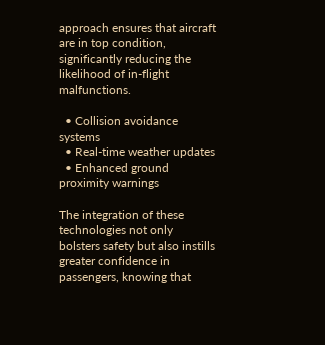approach ensures that aircraft are in top condition, significantly reducing the likelihood of in-flight malfunctions.

  • Collision avoidance systems
  • Real-time weather updates
  • Enhanced ground proximity warnings

The integration of these technologies not only bolsters safety but also instills greater confidence in passengers, knowing that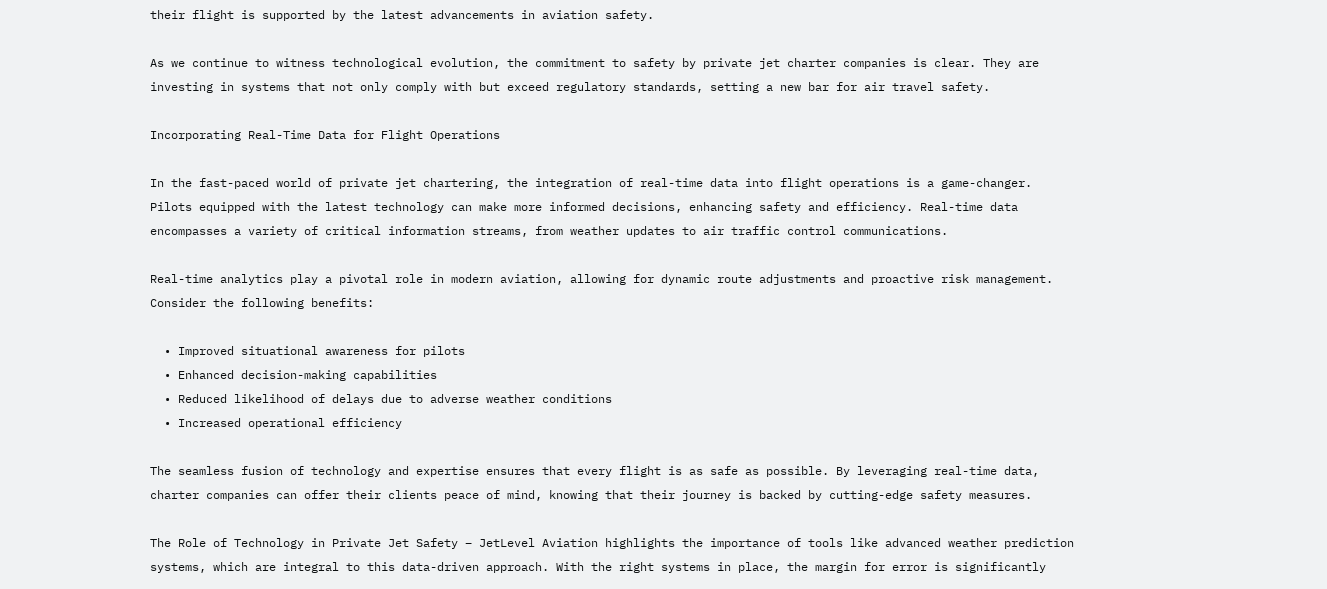their flight is supported by the latest advancements in aviation safety.

As we continue to witness technological evolution, the commitment to safety by private jet charter companies is clear. They are investing in systems that not only comply with but exceed regulatory standards, setting a new bar for air travel safety.

Incorporating Real-Time Data for Flight Operations

In the fast-paced world of private jet chartering, the integration of real-time data into flight operations is a game-changer. Pilots equipped with the latest technology can make more informed decisions, enhancing safety and efficiency. Real-time data encompasses a variety of critical information streams, from weather updates to air traffic control communications.

Real-time analytics play a pivotal role in modern aviation, allowing for dynamic route adjustments and proactive risk management. Consider the following benefits:

  • Improved situational awareness for pilots
  • Enhanced decision-making capabilities
  • Reduced likelihood of delays due to adverse weather conditions
  • Increased operational efficiency

The seamless fusion of technology and expertise ensures that every flight is as safe as possible. By leveraging real-time data, charter companies can offer their clients peace of mind, knowing that their journey is backed by cutting-edge safety measures.

The Role of Technology in Private Jet Safety – JetLevel Aviation highlights the importance of tools like advanced weather prediction systems, which are integral to this data-driven approach. With the right systems in place, the margin for error is significantly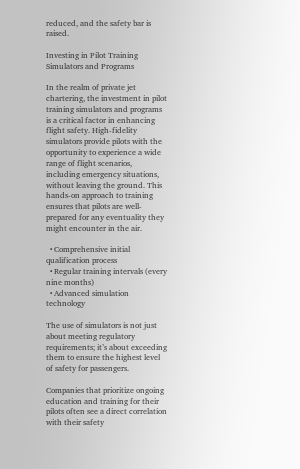reduced, and the safety bar is raised.

Investing in Pilot Training Simulators and Programs

In the realm of private jet chartering, the investment in pilot training simulators and programs is a critical factor in enhancing flight safety. High-fidelity simulators provide pilots with the opportunity to experience a wide range of flight scenarios, including emergency situations, without leaving the ground. This hands-on approach to training ensures that pilots are well-prepared for any eventuality they might encounter in the air.

  • Comprehensive initial qualification process
  • Regular training intervals (every nine months)
  • Advanced simulation technology

The use of simulators is not just about meeting regulatory requirements; it’s about exceeding them to ensure the highest level of safety for passengers.

Companies that prioritize ongoing education and training for their pilots often see a direct correlation with their safety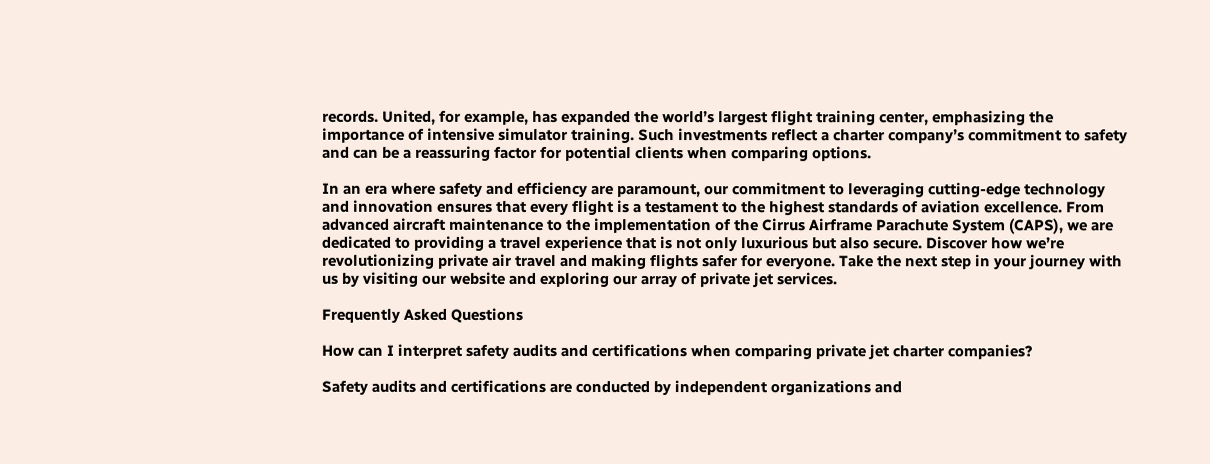records. United, for example, has expanded the world’s largest flight training center, emphasizing the importance of intensive simulator training. Such investments reflect a charter company’s commitment to safety and can be a reassuring factor for potential clients when comparing options.

In an era where safety and efficiency are paramount, our commitment to leveraging cutting-edge technology and innovation ensures that every flight is a testament to the highest standards of aviation excellence. From advanced aircraft maintenance to the implementation of the Cirrus Airframe Parachute System (CAPS), we are dedicated to providing a travel experience that is not only luxurious but also secure. Discover how we’re revolutionizing private air travel and making flights safer for everyone. Take the next step in your journey with us by visiting our website and exploring our array of private jet services.

Frequently Asked Questions

How can I interpret safety audits and certifications when comparing private jet charter companies?

Safety audits and certifications are conducted by independent organizations and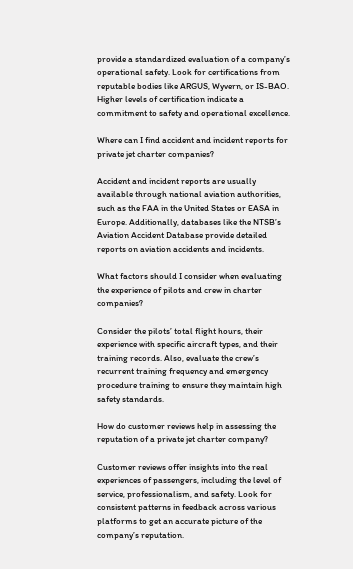provide a standardized evaluation of a company’s operational safety. Look for certifications from reputable bodies like ARGUS, Wyvern, or IS-BAO. Higher levels of certification indicate a commitment to safety and operational excellence.

Where can I find accident and incident reports for private jet charter companies?

Accident and incident reports are usually available through national aviation authorities, such as the FAA in the United States or EASA in Europe. Additionally, databases like the NTSB’s Aviation Accident Database provide detailed reports on aviation accidents and incidents.

What factors should I consider when evaluating the experience of pilots and crew in charter companies?

Consider the pilots’ total flight hours, their experience with specific aircraft types, and their training records. Also, evaluate the crew’s recurrent training frequency and emergency procedure training to ensure they maintain high safety standards.

How do customer reviews help in assessing the reputation of a private jet charter company?

Customer reviews offer insights into the real experiences of passengers, including the level of service, professionalism, and safety. Look for consistent patterns in feedback across various platforms to get an accurate picture of the company’s reputation.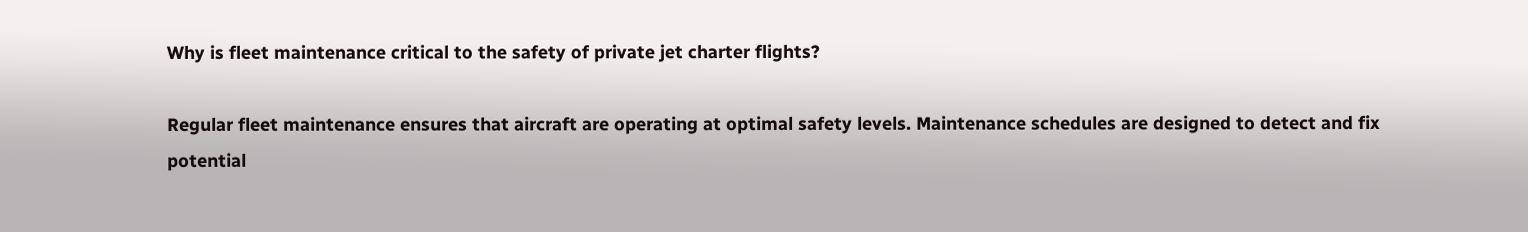Why is fleet maintenance critical to the safety of private jet charter flights?

Regular fleet maintenance ensures that aircraft are operating at optimal safety levels. Maintenance schedules are designed to detect and fix potential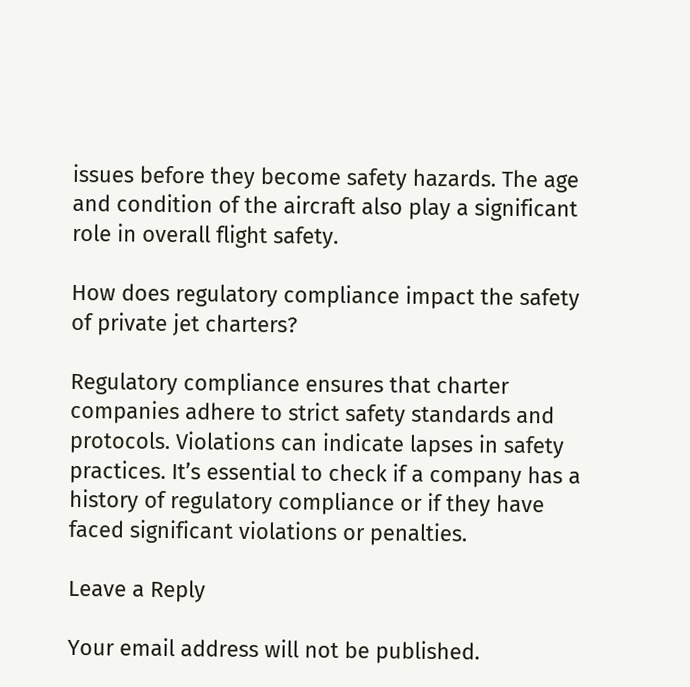issues before they become safety hazards. The age and condition of the aircraft also play a significant role in overall flight safety.

How does regulatory compliance impact the safety of private jet charters?

Regulatory compliance ensures that charter companies adhere to strict safety standards and protocols. Violations can indicate lapses in safety practices. It’s essential to check if a company has a history of regulatory compliance or if they have faced significant violations or penalties.

Leave a Reply

Your email address will not be published.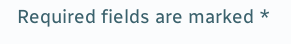Required fields are marked *